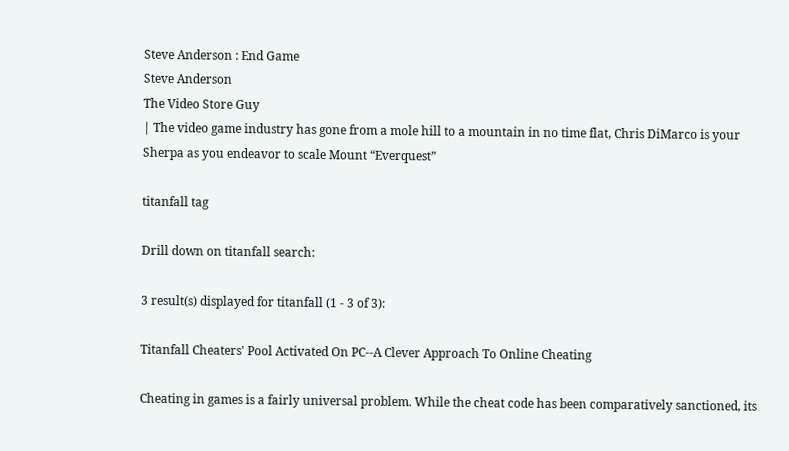Steve Anderson : End Game
Steve Anderson
The Video Store Guy
| The video game industry has gone from a mole hill to a mountain in no time flat, Chris DiMarco is your Sherpa as you endeavor to scale Mount “Everquest”

titanfall tag

Drill down on titanfall search:

3 result(s) displayed for titanfall (1 - 3 of 3):

Titanfall Cheaters' Pool Activated On PC--A Clever Approach To Online Cheating

Cheating in games is a fairly universal problem. While the cheat code has been comparatively sanctioned, its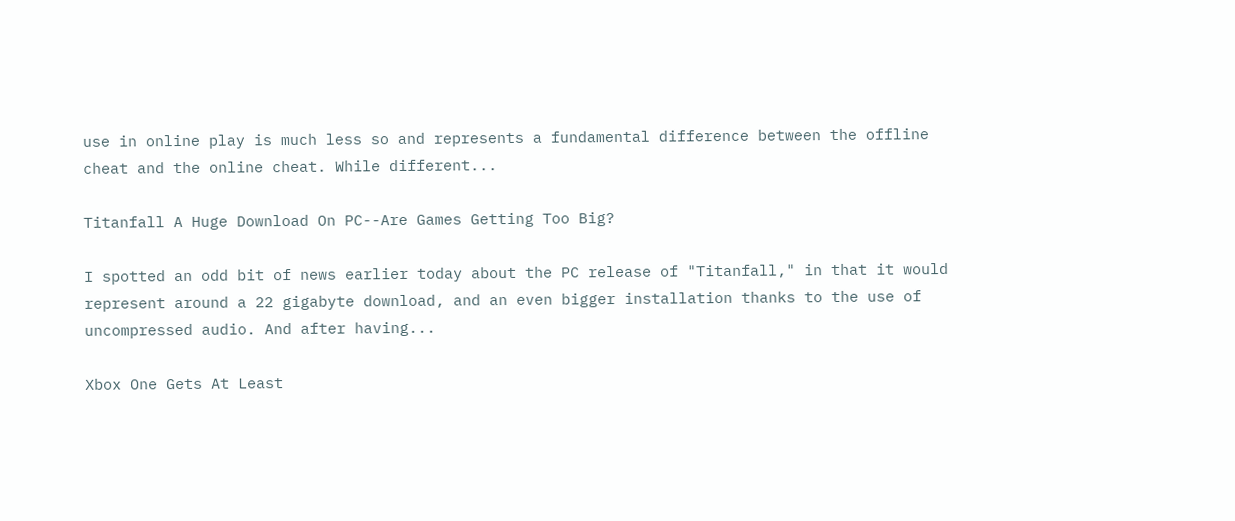use in online play is much less so and represents a fundamental difference between the offline cheat and the online cheat. While different...

Titanfall A Huge Download On PC--Are Games Getting Too Big?

I spotted an odd bit of news earlier today about the PC release of "Titanfall," in that it would represent around a 22 gigabyte download, and an even bigger installation thanks to the use of uncompressed audio. And after having...

Xbox One Gets At Least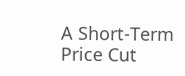A Short-Term Price Cut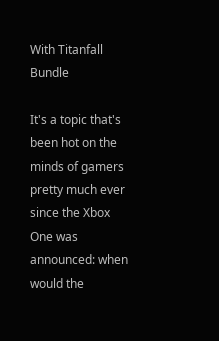With Titanfall Bundle

It's a topic that's been hot on the minds of gamers pretty much ever since the Xbox One was announced: when would the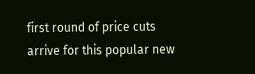first round of price cuts arrive for this popular new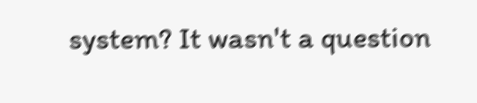system? It wasn't a question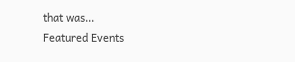that was...
Featured Events